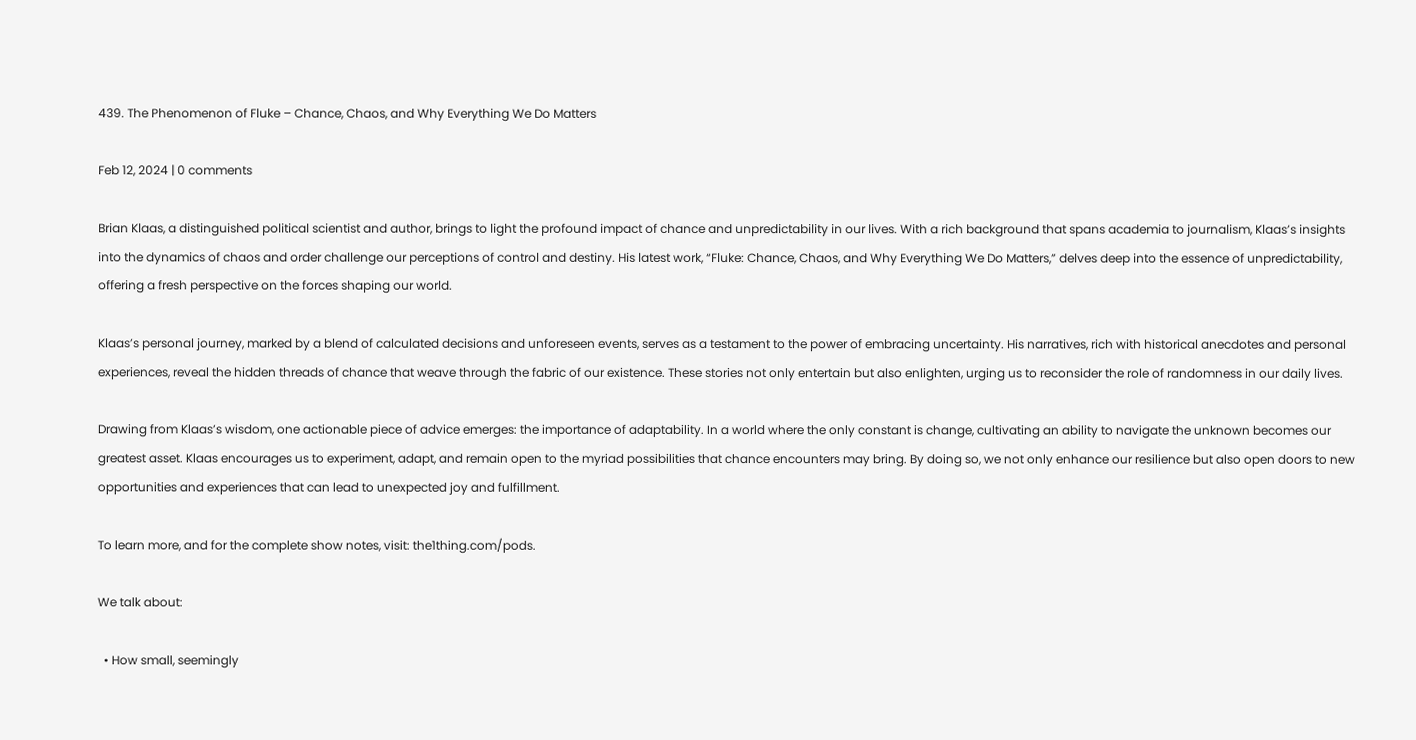439. The Phenomenon of Fluke – Chance, Chaos, and Why Everything We Do Matters

Feb 12, 2024 | 0 comments

Brian Klaas, a distinguished political scientist and author, brings to light the profound impact of chance and unpredictability in our lives. With a rich background that spans academia to journalism, Klaas’s insights into the dynamics of chaos and order challenge our perceptions of control and destiny. His latest work, “Fluke: Chance, Chaos, and Why Everything We Do Matters,” delves deep into the essence of unpredictability, offering a fresh perspective on the forces shaping our world.

Klaas’s personal journey, marked by a blend of calculated decisions and unforeseen events, serves as a testament to the power of embracing uncertainty. His narratives, rich with historical anecdotes and personal experiences, reveal the hidden threads of chance that weave through the fabric of our existence. These stories not only entertain but also enlighten, urging us to reconsider the role of randomness in our daily lives.

Drawing from Klaas’s wisdom, one actionable piece of advice emerges: the importance of adaptability. In a world where the only constant is change, cultivating an ability to navigate the unknown becomes our greatest asset. Klaas encourages us to experiment, adapt, and remain open to the myriad possibilities that chance encounters may bring. By doing so, we not only enhance our resilience but also open doors to new opportunities and experiences that can lead to unexpected joy and fulfillment.

To learn more, and for the complete show notes, visit: the1thing.com/pods.

We talk about:

  • How small, seemingly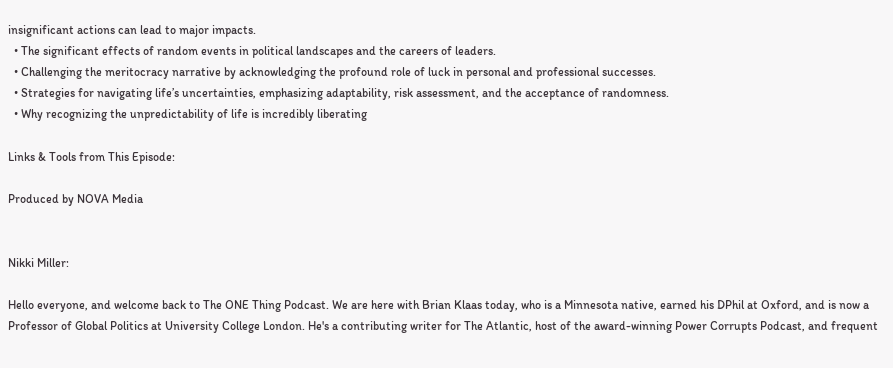insignificant actions can lead to major impacts.
  • The significant effects of random events in political landscapes and the careers of leaders.
  • Challenging the meritocracy narrative by acknowledging the profound role of luck in personal and professional successes.
  • Strategies for navigating life’s uncertainties, emphasizing adaptability, risk assessment, and the acceptance of randomness.
  • Why recognizing the unpredictability of life is incredibly liberating

Links & Tools from This Episode:

Produced by NOVA Media


Nikki Miller:

Hello everyone, and welcome back to The ONE Thing Podcast. We are here with Brian Klaas today, who is a Minnesota native, earned his DPhil at Oxford, and is now a Professor of Global Politics at University College London. He's a contributing writer for The Atlantic, host of the award-winning Power Corrupts Podcast, and frequent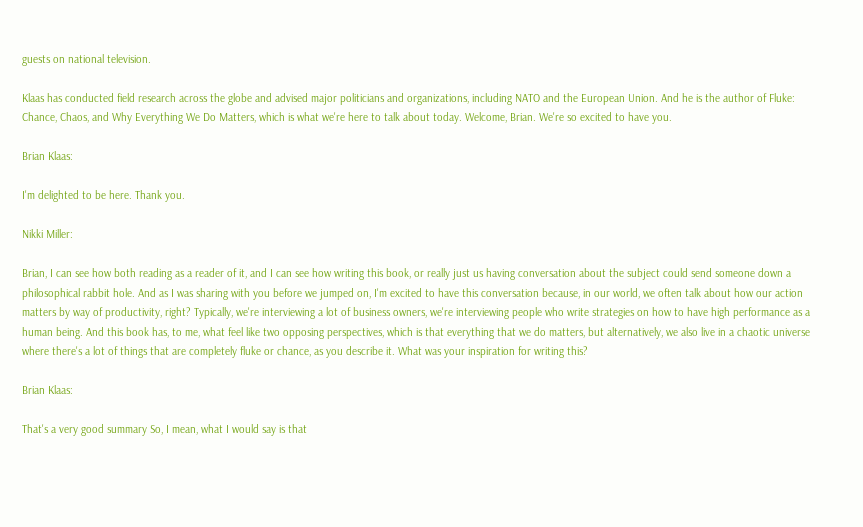guests on national television.

Klaas has conducted field research across the globe and advised major politicians and organizations, including NATO and the European Union. And he is the author of Fluke: Chance, Chaos, and Why Everything We Do Matters, which is what we're here to talk about today. Welcome, Brian. We're so excited to have you.

Brian Klaas:

I'm delighted to be here. Thank you.

Nikki Miller:

Brian, I can see how both reading as a reader of it, and I can see how writing this book, or really just us having conversation about the subject could send someone down a philosophical rabbit hole. And as I was sharing with you before we jumped on, I'm excited to have this conversation because, in our world, we often talk about how our action matters by way of productivity, right? Typically, we're interviewing a lot of business owners, we're interviewing people who write strategies on how to have high performance as a human being. And this book has, to me, what feel like two opposing perspectives, which is that everything that we do matters, but alternatively, we also live in a chaotic universe where there's a lot of things that are completely fluke or chance, as you describe it. What was your inspiration for writing this?

Brian Klaas:

That's a very good summary So, I mean, what I would say is that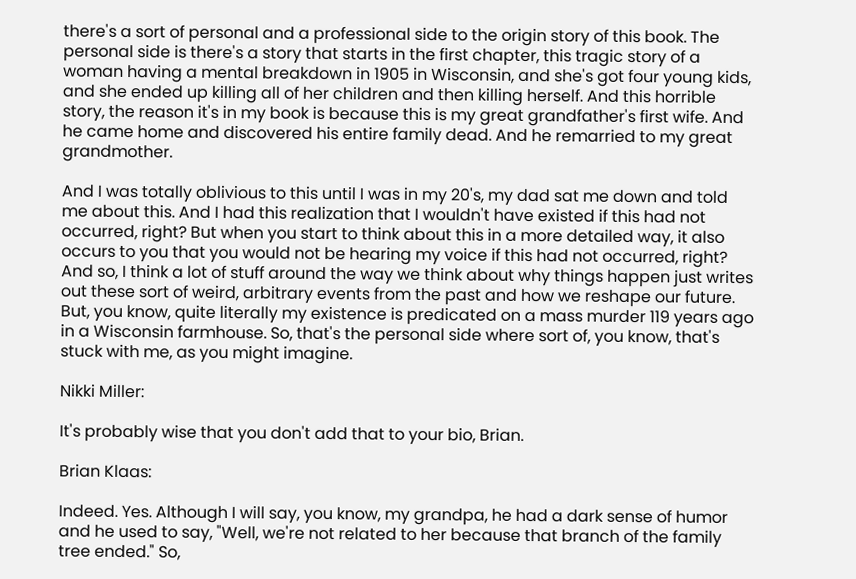there's a sort of personal and a professional side to the origin story of this book. The personal side is there's a story that starts in the first chapter, this tragic story of a woman having a mental breakdown in 1905 in Wisconsin, and she's got four young kids, and she ended up killing all of her children and then killing herself. And this horrible story, the reason it's in my book is because this is my great grandfather's first wife. And he came home and discovered his entire family dead. And he remarried to my great grandmother.

And I was totally oblivious to this until I was in my 20's, my dad sat me down and told me about this. And I had this realization that I wouldn't have existed if this had not occurred, right? But when you start to think about this in a more detailed way, it also occurs to you that you would not be hearing my voice if this had not occurred, right? And so, I think a lot of stuff around the way we think about why things happen just writes out these sort of weird, arbitrary events from the past and how we reshape our future. But, you know, quite literally my existence is predicated on a mass murder 119 years ago in a Wisconsin farmhouse. So, that's the personal side where sort of, you know, that's stuck with me, as you might imagine.

Nikki Miller:

It's probably wise that you don't add that to your bio, Brian.

Brian Klaas:

Indeed. Yes. Although I will say, you know, my grandpa, he had a dark sense of humor and he used to say, "Well, we're not related to her because that branch of the family tree ended." So,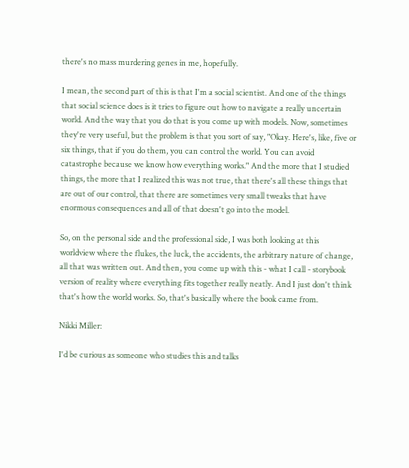there's no mass murdering genes in me, hopefully.

I mean, the second part of this is that I'm a social scientist. And one of the things that social science does is it tries to figure out how to navigate a really uncertain world. And the way that you do that is you come up with models. Now, sometimes they're very useful, but the problem is that you sort of say, "Okay. Here's, like, five or six things, that if you do them, you can control the world. You can avoid catastrophe because we know how everything works." And the more that I studied things, the more that I realized this was not true, that there's all these things that are out of our control, that there are sometimes very small tweaks that have enormous consequences and all of that doesn't go into the model.

So, on the personal side and the professional side, I was both looking at this worldview where the flukes, the luck, the accidents, the arbitrary nature of change, all that was written out. And then, you come up with this - what I call - storybook version of reality where everything fits together really neatly. And I just don't think that's how the world works. So, that's basically where the book came from.

Nikki Miller:

I'd be curious as someone who studies this and talks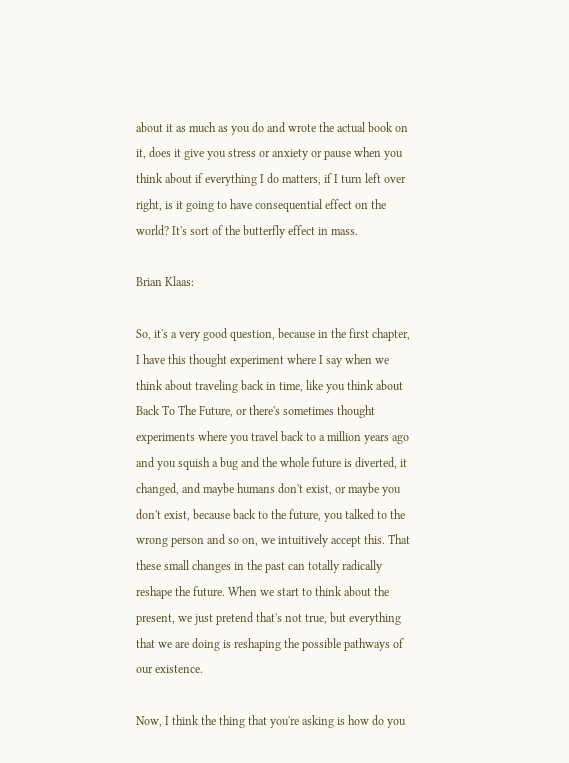about it as much as you do and wrote the actual book on it, does it give you stress or anxiety or pause when you think about if everything I do matters, if I turn left over right, is it going to have consequential effect on the world? It's sort of the butterfly effect in mass.

Brian Klaas:

So, it's a very good question, because in the first chapter, I have this thought experiment where I say when we think about traveling back in time, like you think about Back To The Future, or there's sometimes thought experiments where you travel back to a million years ago and you squish a bug and the whole future is diverted, it changed, and maybe humans don't exist, or maybe you don't exist, because back to the future, you talked to the wrong person and so on, we intuitively accept this. That these small changes in the past can totally radically reshape the future. When we start to think about the present, we just pretend that's not true, but everything that we are doing is reshaping the possible pathways of our existence.

Now, I think the thing that you're asking is how do you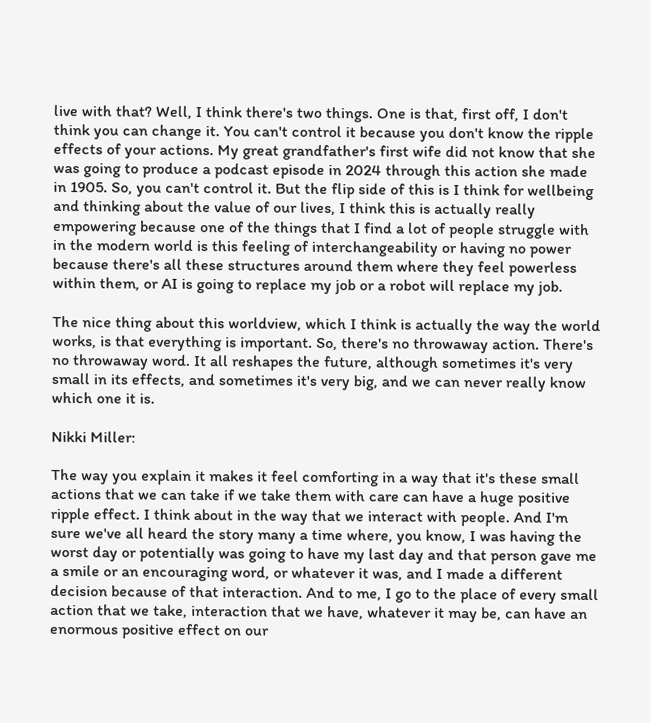live with that? Well, I think there's two things. One is that, first off, I don't think you can change it. You can't control it because you don't know the ripple effects of your actions. My great grandfather's first wife did not know that she was going to produce a podcast episode in 2024 through this action she made in 1905. So, you can't control it. But the flip side of this is I think for wellbeing and thinking about the value of our lives, I think this is actually really empowering because one of the things that I find a lot of people struggle with in the modern world is this feeling of interchangeability or having no power because there's all these structures around them where they feel powerless within them, or AI is going to replace my job or a robot will replace my job.

The nice thing about this worldview, which I think is actually the way the world works, is that everything is important. So, there's no throwaway action. There's no throwaway word. It all reshapes the future, although sometimes it's very small in its effects, and sometimes it's very big, and we can never really know which one it is.

Nikki Miller:

The way you explain it makes it feel comforting in a way that it's these small actions that we can take if we take them with care can have a huge positive ripple effect. I think about in the way that we interact with people. And I'm sure we've all heard the story many a time where, you know, I was having the worst day or potentially was going to have my last day and that person gave me a smile or an encouraging word, or whatever it was, and I made a different decision because of that interaction. And to me, I go to the place of every small action that we take, interaction that we have, whatever it may be, can have an enormous positive effect on our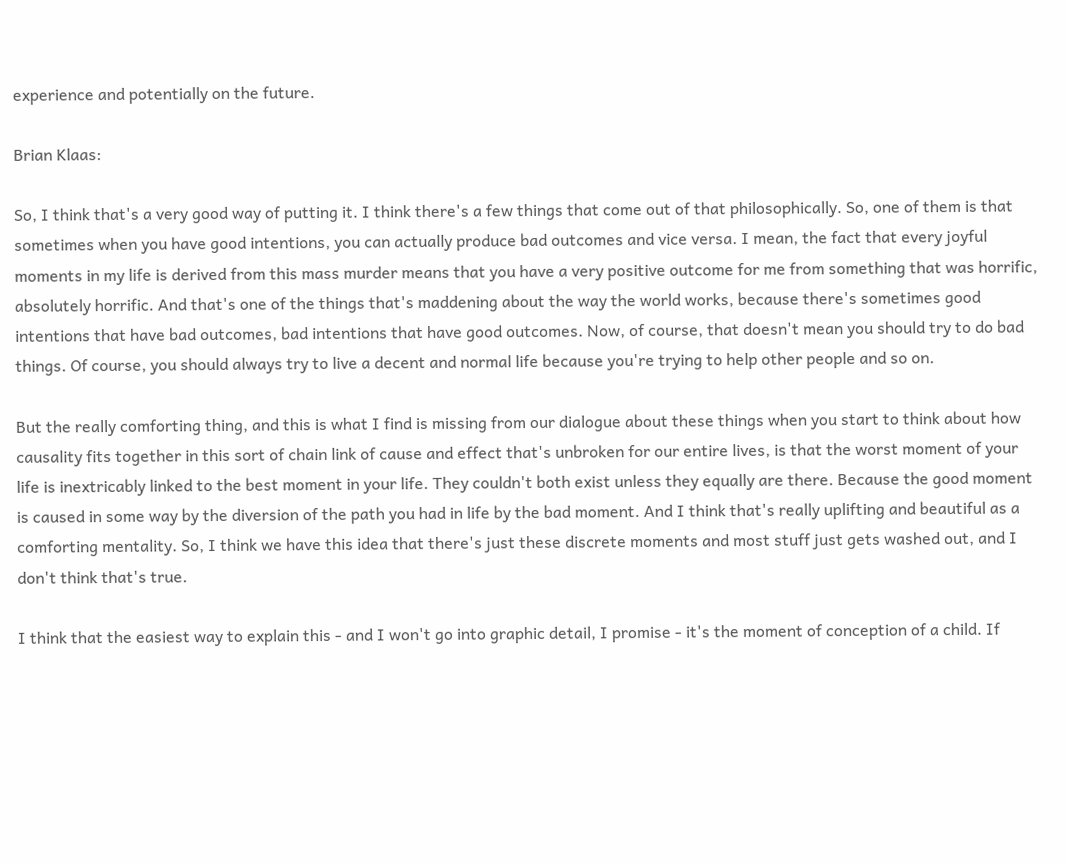experience and potentially on the future.

Brian Klaas:

So, I think that's a very good way of putting it. I think there's a few things that come out of that philosophically. So, one of them is that sometimes when you have good intentions, you can actually produce bad outcomes and vice versa. I mean, the fact that every joyful moments in my life is derived from this mass murder means that you have a very positive outcome for me from something that was horrific, absolutely horrific. And that's one of the things that's maddening about the way the world works, because there's sometimes good intentions that have bad outcomes, bad intentions that have good outcomes. Now, of course, that doesn't mean you should try to do bad things. Of course, you should always try to live a decent and normal life because you're trying to help other people and so on.

But the really comforting thing, and this is what I find is missing from our dialogue about these things when you start to think about how causality fits together in this sort of chain link of cause and effect that's unbroken for our entire lives, is that the worst moment of your life is inextricably linked to the best moment in your life. They couldn't both exist unless they equally are there. Because the good moment is caused in some way by the diversion of the path you had in life by the bad moment. And I think that's really uplifting and beautiful as a comforting mentality. So, I think we have this idea that there's just these discrete moments and most stuff just gets washed out, and I don't think that's true.

I think that the easiest way to explain this - and I won't go into graphic detail, I promise - it's the moment of conception of a child. If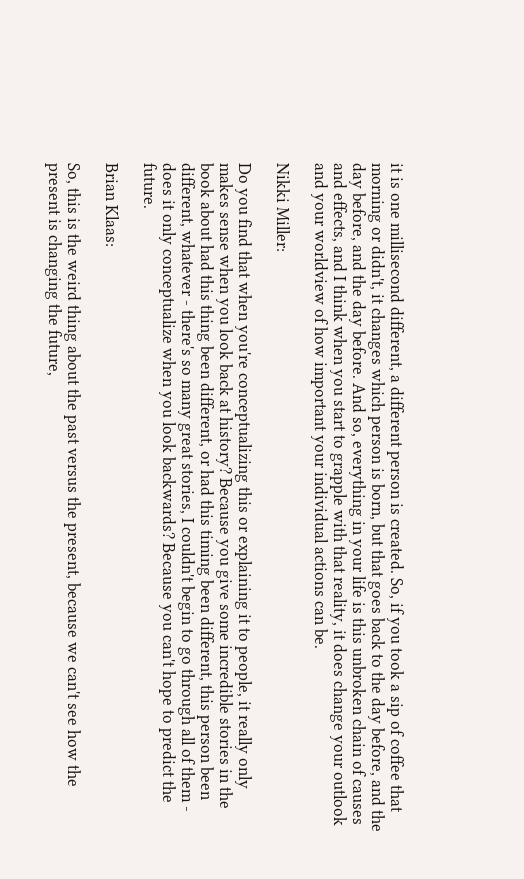it is one millisecond different, a different person is created. So, if you took a sip of coffee that morning or didn't, it changes which person is born, but that goes back to the day before, and the day before, and the day before. And so, everything in your life is this unbroken chain of causes and effects, and I think when you start to grapple with that reality, it does change your outlook and your worldview of how important your individual actions can be.

Nikki Miller:

Do you find that when you're conceptualizing this or explaining it to people, it really only makes sense when you look back at history? Because you give some incredible stories in the book about had this thing been different, or had this timing been different, this person been different, whatever - there's so many great stories, I couldn't begin to go through all of them - does it only conceptualize when you look backwards? Because you can't hope to predict the future.

Brian Klaas:

So, this is the weird thing about the past versus the present, because we can't see how the present is changing the future,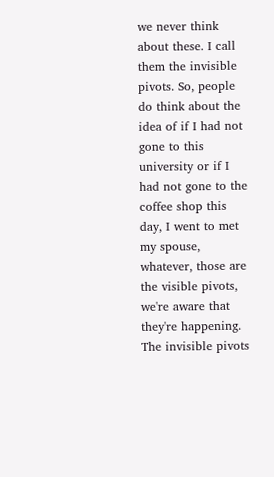we never think about these. I call them the invisible pivots. So, people do think about the idea of if I had not gone to this university or if I had not gone to the coffee shop this day, I went to met my spouse, whatever, those are the visible pivots, we're aware that they're happening. The invisible pivots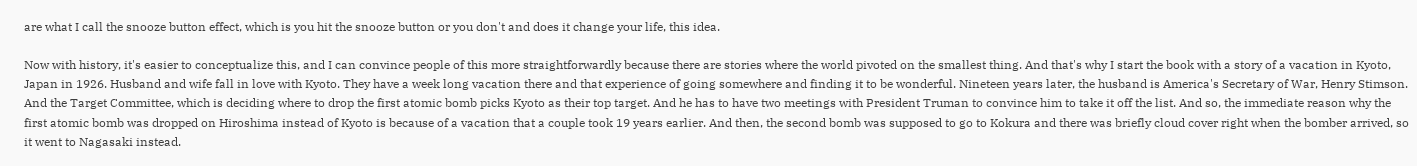are what I call the snooze button effect, which is you hit the snooze button or you don't and does it change your life, this idea.

Now with history, it's easier to conceptualize this, and I can convince people of this more straightforwardly because there are stories where the world pivoted on the smallest thing. And that's why I start the book with a story of a vacation in Kyoto, Japan in 1926. Husband and wife fall in love with Kyoto. They have a week long vacation there and that experience of going somewhere and finding it to be wonderful. Nineteen years later, the husband is America's Secretary of War, Henry Stimson. And the Target Committee, which is deciding where to drop the first atomic bomb picks Kyoto as their top target. And he has to have two meetings with President Truman to convince him to take it off the list. And so, the immediate reason why the first atomic bomb was dropped on Hiroshima instead of Kyoto is because of a vacation that a couple took 19 years earlier. And then, the second bomb was supposed to go to Kokura and there was briefly cloud cover right when the bomber arrived, so it went to Nagasaki instead.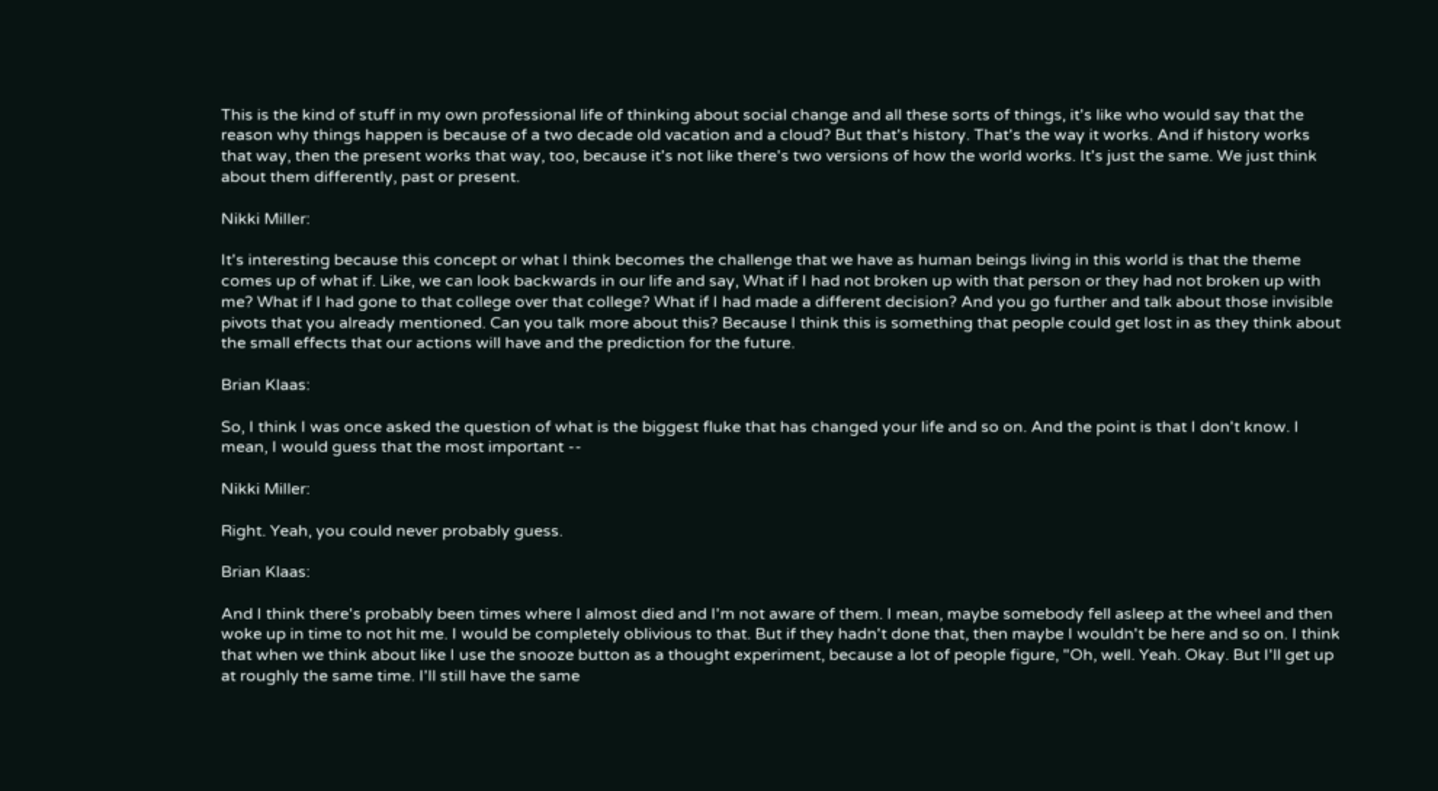This is the kind of stuff in my own professional life of thinking about social change and all these sorts of things, it's like who would say that the reason why things happen is because of a two decade old vacation and a cloud? But that's history. That's the way it works. And if history works that way, then the present works that way, too, because it's not like there's two versions of how the world works. It's just the same. We just think about them differently, past or present.

Nikki Miller:

It's interesting because this concept or what I think becomes the challenge that we have as human beings living in this world is that the theme comes up of what if. Like, we can look backwards in our life and say, What if I had not broken up with that person or they had not broken up with me? What if I had gone to that college over that college? What if I had made a different decision? And you go further and talk about those invisible pivots that you already mentioned. Can you talk more about this? Because I think this is something that people could get lost in as they think about the small effects that our actions will have and the prediction for the future.

Brian Klaas:

So, I think I was once asked the question of what is the biggest fluke that has changed your life and so on. And the point is that I don't know. I mean, I would guess that the most important --

Nikki Miller:

Right. Yeah, you could never probably guess.

Brian Klaas:

And I think there's probably been times where I almost died and I'm not aware of them. I mean, maybe somebody fell asleep at the wheel and then woke up in time to not hit me. I would be completely oblivious to that. But if they hadn't done that, then maybe I wouldn't be here and so on. I think that when we think about like I use the snooze button as a thought experiment, because a lot of people figure, "Oh, well. Yeah. Okay. But I'll get up at roughly the same time. I'll still have the same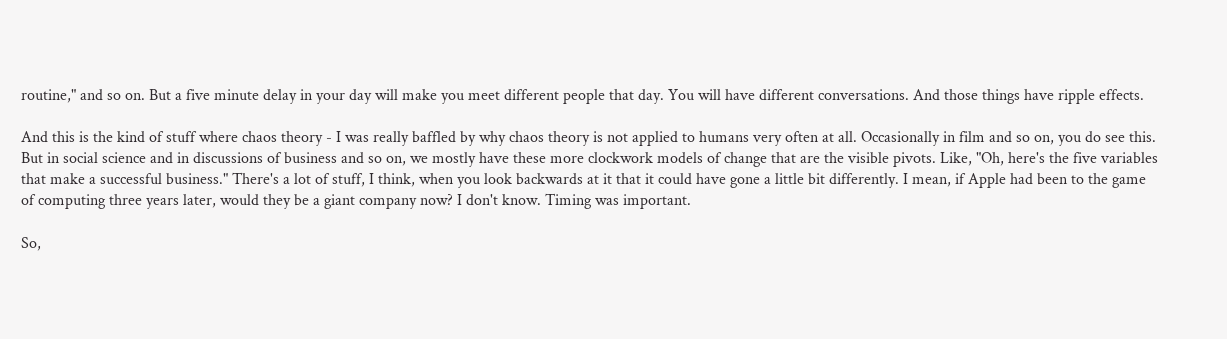routine," and so on. But a five minute delay in your day will make you meet different people that day. You will have different conversations. And those things have ripple effects.

And this is the kind of stuff where chaos theory - I was really baffled by why chaos theory is not applied to humans very often at all. Occasionally in film and so on, you do see this. But in social science and in discussions of business and so on, we mostly have these more clockwork models of change that are the visible pivots. Like, "Oh, here's the five variables that make a successful business." There's a lot of stuff, I think, when you look backwards at it that it could have gone a little bit differently. I mean, if Apple had been to the game of computing three years later, would they be a giant company now? I don't know. Timing was important.

So,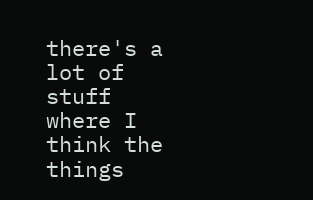there's a lot of stuff where I think the things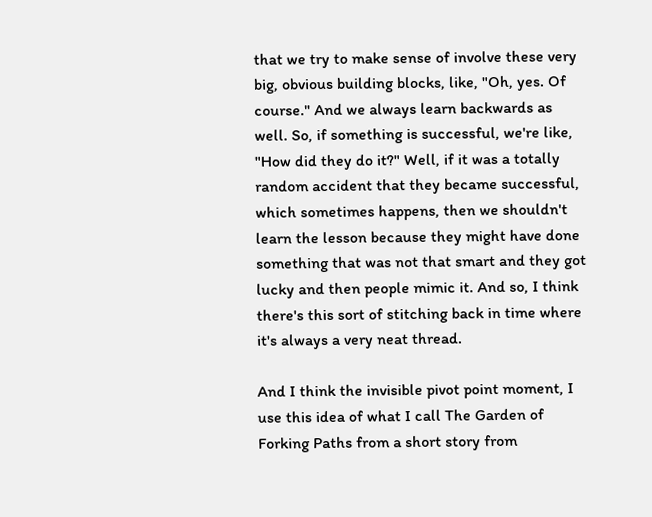that we try to make sense of involve these very big, obvious building blocks, like, "Oh, yes. Of course." And we always learn backwards as well. So, if something is successful, we're like, "How did they do it?" Well, if it was a totally random accident that they became successful, which sometimes happens, then we shouldn't learn the lesson because they might have done something that was not that smart and they got lucky and then people mimic it. And so, I think there's this sort of stitching back in time where it's always a very neat thread.

And I think the invisible pivot point moment, I use this idea of what I call The Garden of Forking Paths from a short story from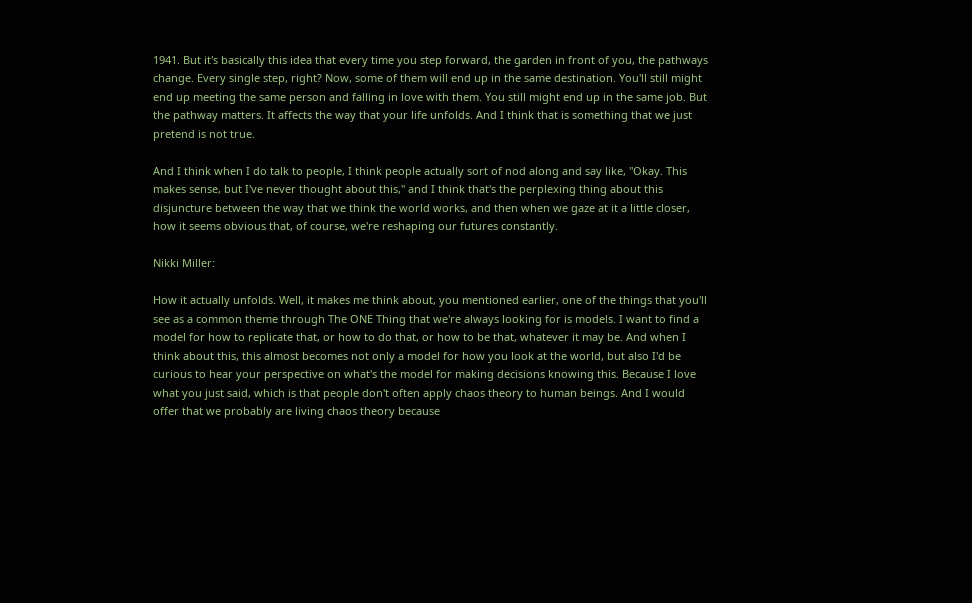1941. But it's basically this idea that every time you step forward, the garden in front of you, the pathways change. Every single step, right? Now, some of them will end up in the same destination. You'll still might end up meeting the same person and falling in love with them. You still might end up in the same job. But the pathway matters. It affects the way that your life unfolds. And I think that is something that we just pretend is not true.

And I think when I do talk to people, I think people actually sort of nod along and say like, "Okay. This makes sense, but I've never thought about this," and I think that's the perplexing thing about this disjuncture between the way that we think the world works, and then when we gaze at it a little closer, how it seems obvious that, of course, we're reshaping our futures constantly.

Nikki Miller:

How it actually unfolds. Well, it makes me think about, you mentioned earlier, one of the things that you'll see as a common theme through The ONE Thing that we're always looking for is models. I want to find a model for how to replicate that, or how to do that, or how to be that, whatever it may be. And when I think about this, this almost becomes not only a model for how you look at the world, but also I'd be curious to hear your perspective on what's the model for making decisions knowing this. Because I love what you just said, which is that people don't often apply chaos theory to human beings. And I would offer that we probably are living chaos theory because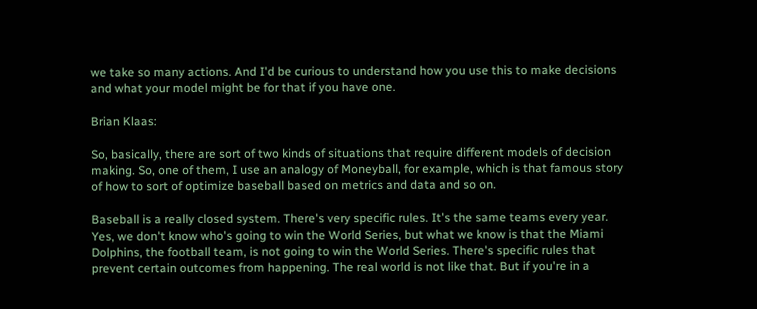we take so many actions. And I'd be curious to understand how you use this to make decisions and what your model might be for that if you have one.

Brian Klaas:

So, basically, there are sort of two kinds of situations that require different models of decision making. So, one of them, I use an analogy of Moneyball, for example, which is that famous story of how to sort of optimize baseball based on metrics and data and so on.

Baseball is a really closed system. There's very specific rules. It's the same teams every year. Yes, we don't know who's going to win the World Series, but what we know is that the Miami Dolphins, the football team, is not going to win the World Series. There's specific rules that prevent certain outcomes from happening. The real world is not like that. But if you're in a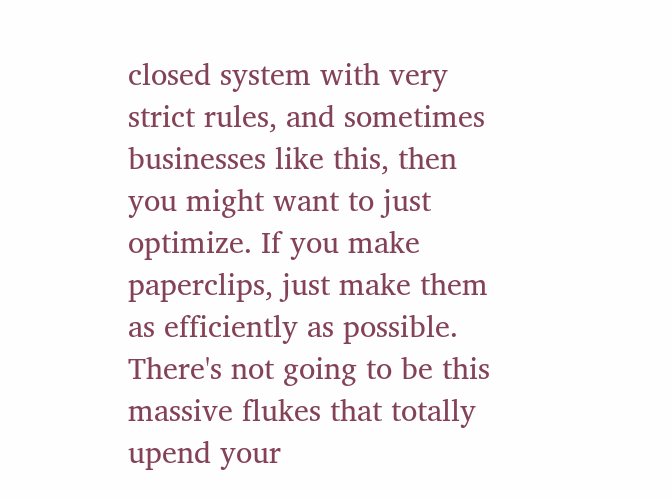closed system with very strict rules, and sometimes businesses like this, then you might want to just optimize. If you make paperclips, just make them as efficiently as possible. There's not going to be this massive flukes that totally upend your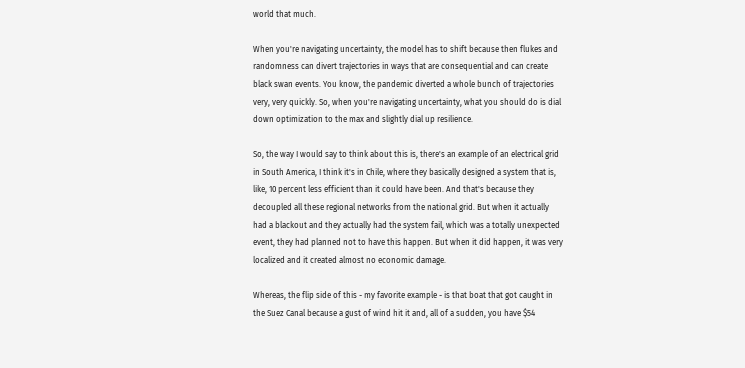world that much.

When you're navigating uncertainty, the model has to shift because then flukes and randomness can divert trajectories in ways that are consequential and can create black swan events. You know, the pandemic diverted a whole bunch of trajectories very, very quickly. So, when you're navigating uncertainty, what you should do is dial down optimization to the max and slightly dial up resilience.

So, the way I would say to think about this is, there's an example of an electrical grid in South America, I think it's in Chile, where they basically designed a system that is, like, 10 percent less efficient than it could have been. And that's because they decoupled all these regional networks from the national grid. But when it actually had a blackout and they actually had the system fail, which was a totally unexpected event, they had planned not to have this happen. But when it did happen, it was very localized and it created almost no economic damage.

Whereas, the flip side of this - my favorite example - is that boat that got caught in the Suez Canal because a gust of wind hit it and, all of a sudden, you have $54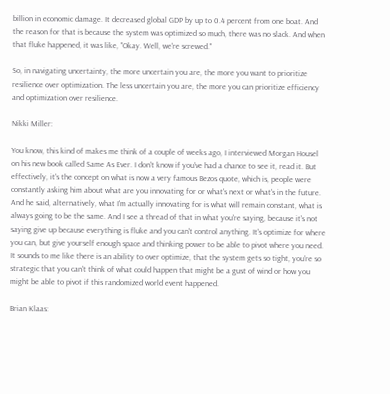billion in economic damage. It decreased global GDP by up to 0.4 percent from one boat. And the reason for that is because the system was optimized so much, there was no slack. And when that fluke happened, it was like, "Okay. Well, we're screwed."

So, in navigating uncertainty, the more uncertain you are, the more you want to prioritize resilience over optimization. The less uncertain you are, the more you can prioritize efficiency and optimization over resilience.

Nikki Miller:

You know, this kind of makes me think of a couple of weeks ago, I interviewed Morgan Housel on his new book called Same As Ever. I don't know if you've had a chance to see it, read it. But effectively, it's the concept on what is now a very famous Bezos quote, which is, people were constantly asking him about what are you innovating for or what's next or what's in the future. And he said, alternatively, what I'm actually innovating for is what will remain constant, what is always going to be the same. And I see a thread of that in what you're saying, because it's not saying give up because everything is fluke and you can't control anything. It's optimize for where you can, but give yourself enough space and thinking power to be able to pivot where you need. It sounds to me like there is an ability to over optimize, that the system gets so tight, you're so strategic that you can't think of what could happen that might be a gust of wind or how you might be able to pivot if this randomized world event happened.

Brian Klaas: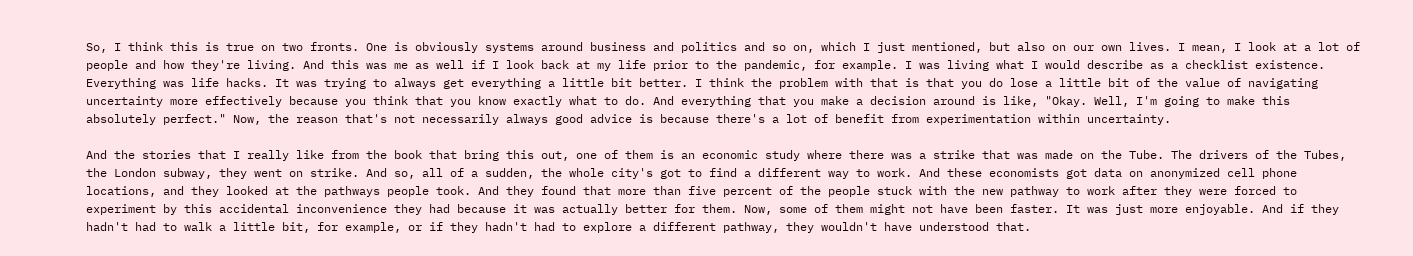So, I think this is true on two fronts. One is obviously systems around business and politics and so on, which I just mentioned, but also on our own lives. I mean, I look at a lot of people and how they're living. And this was me as well if I look back at my life prior to the pandemic, for example. I was living what I would describe as a checklist existence. Everything was life hacks. It was trying to always get everything a little bit better. I think the problem with that is that you do lose a little bit of the value of navigating uncertainty more effectively because you think that you know exactly what to do. And everything that you make a decision around is like, "Okay. Well, I'm going to make this absolutely perfect." Now, the reason that's not necessarily always good advice is because there's a lot of benefit from experimentation within uncertainty.

And the stories that I really like from the book that bring this out, one of them is an economic study where there was a strike that was made on the Tube. The drivers of the Tubes, the London subway, they went on strike. And so, all of a sudden, the whole city's got to find a different way to work. And these economists got data on anonymized cell phone locations, and they looked at the pathways people took. And they found that more than five percent of the people stuck with the new pathway to work after they were forced to experiment by this accidental inconvenience they had because it was actually better for them. Now, some of them might not have been faster. It was just more enjoyable. And if they hadn't had to walk a little bit, for example, or if they hadn't had to explore a different pathway, they wouldn't have understood that.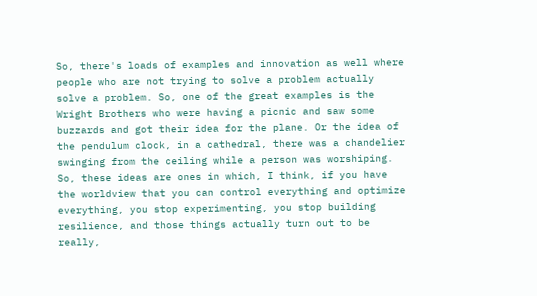So, there's loads of examples and innovation as well where people who are not trying to solve a problem actually solve a problem. So, one of the great examples is the Wright Brothers who were having a picnic and saw some buzzards and got their idea for the plane. Or the idea of the pendulum clock, in a cathedral, there was a chandelier swinging from the ceiling while a person was worshiping. So, these ideas are ones in which, I think, if you have the worldview that you can control everything and optimize everything, you stop experimenting, you stop building resilience, and those things actually turn out to be really,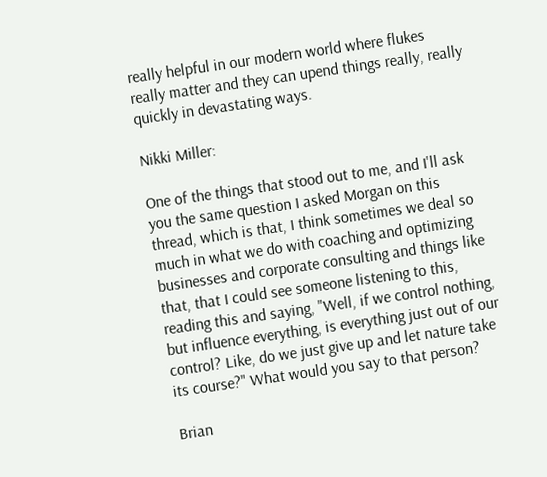really helpful in our modern world where flukes really matter and they can upend things really, really quickly in devastating ways.

Nikki Miller:

One of the things that stood out to me, and I'll ask you the same question I asked Morgan on this thread, which is that, I think sometimes we deal so much in what we do with coaching and optimizing businesses and corporate consulting and things like that, that I could see someone listening to this, reading this and saying, "Well, if we control nothing, but influence everything, is everything just out of our control? Like, do we just give up and let nature take its course?" What would you say to that person?

Brian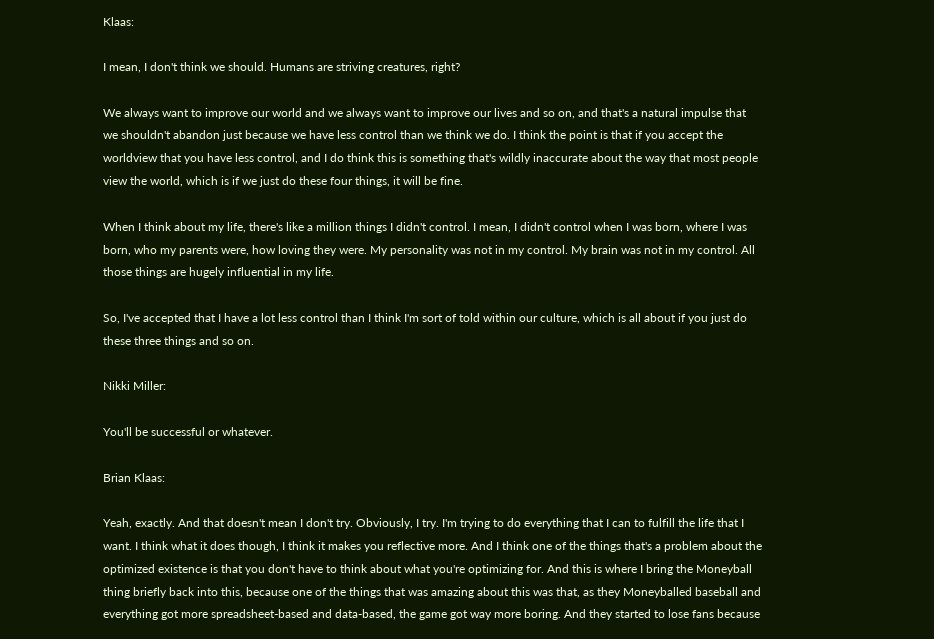Klaas:

I mean, I don't think we should. Humans are striving creatures, right?

We always want to improve our world and we always want to improve our lives and so on, and that's a natural impulse that we shouldn't abandon just because we have less control than we think we do. I think the point is that if you accept the worldview that you have less control, and I do think this is something that's wildly inaccurate about the way that most people view the world, which is if we just do these four things, it will be fine.

When I think about my life, there's like a million things I didn't control. I mean, I didn't control when I was born, where I was born, who my parents were, how loving they were. My personality was not in my control. My brain was not in my control. All those things are hugely influential in my life.

So, I've accepted that I have a lot less control than I think I'm sort of told within our culture, which is all about if you just do these three things and so on.

Nikki Miller:

You'll be successful or whatever.

Brian Klaas:

Yeah, exactly. And that doesn't mean I don't try. Obviously, I try. I'm trying to do everything that I can to fulfill the life that I want. I think what it does though, I think it makes you reflective more. And I think one of the things that's a problem about the optimized existence is that you don't have to think about what you're optimizing for. And this is where I bring the Moneyball thing briefly back into this, because one of the things that was amazing about this was that, as they Moneyballed baseball and everything got more spreadsheet-based and data-based, the game got way more boring. And they started to lose fans because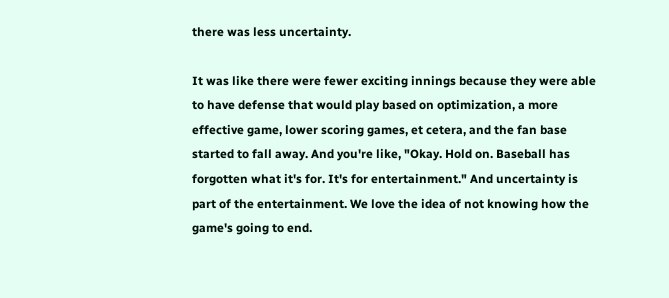there was less uncertainty.

It was like there were fewer exciting innings because they were able to have defense that would play based on optimization, a more effective game, lower scoring games, et cetera, and the fan base started to fall away. And you're like, "Okay. Hold on. Baseball has forgotten what it's for. It's for entertainment." And uncertainty is part of the entertainment. We love the idea of not knowing how the game's going to end.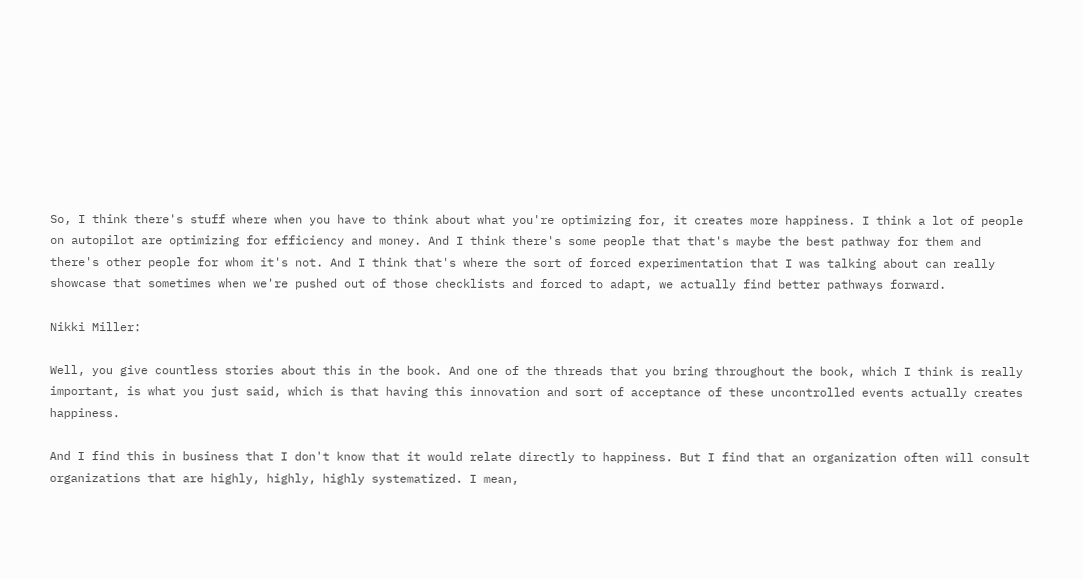So, I think there's stuff where when you have to think about what you're optimizing for, it creates more happiness. I think a lot of people on autopilot are optimizing for efficiency and money. And I think there's some people that that's maybe the best pathway for them and there's other people for whom it's not. And I think that's where the sort of forced experimentation that I was talking about can really showcase that sometimes when we're pushed out of those checklists and forced to adapt, we actually find better pathways forward.

Nikki Miller:

Well, you give countless stories about this in the book. And one of the threads that you bring throughout the book, which I think is really important, is what you just said, which is that having this innovation and sort of acceptance of these uncontrolled events actually creates happiness.

And I find this in business that I don't know that it would relate directly to happiness. But I find that an organization often will consult organizations that are highly, highly, highly systematized. I mean,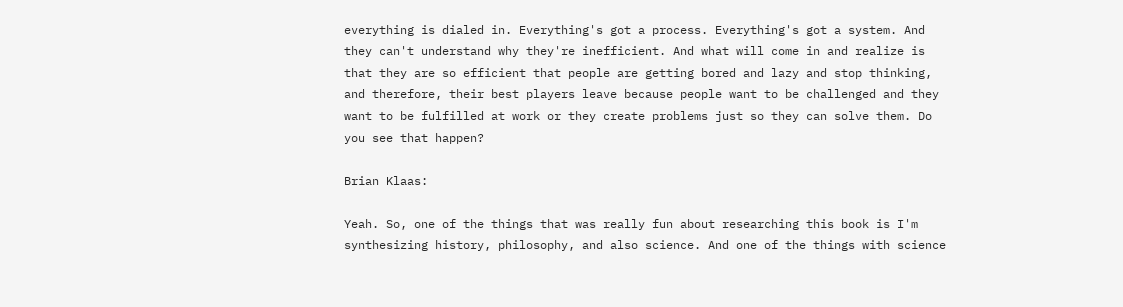everything is dialed in. Everything's got a process. Everything's got a system. And they can't understand why they're inefficient. And what will come in and realize is that they are so efficient that people are getting bored and lazy and stop thinking, and therefore, their best players leave because people want to be challenged and they want to be fulfilled at work or they create problems just so they can solve them. Do you see that happen?

Brian Klaas:

Yeah. So, one of the things that was really fun about researching this book is I'm synthesizing history, philosophy, and also science. And one of the things with science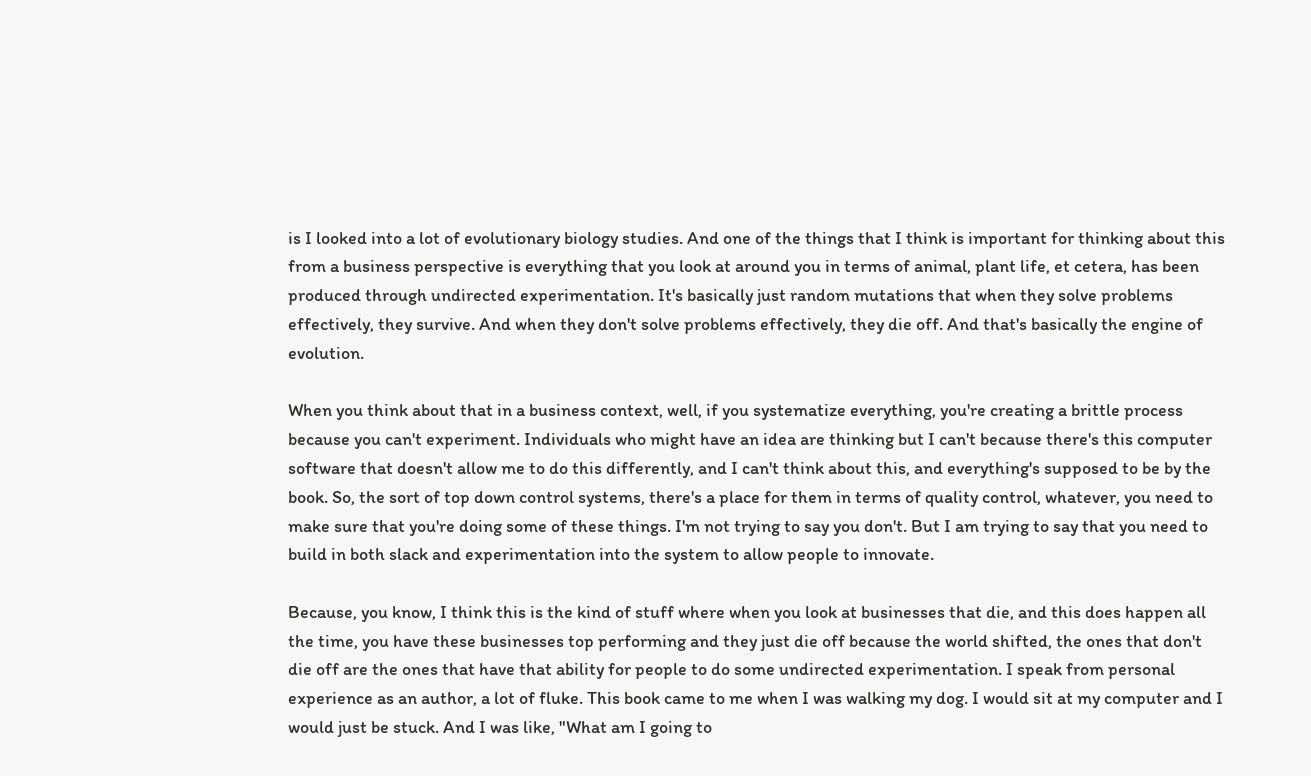is I looked into a lot of evolutionary biology studies. And one of the things that I think is important for thinking about this from a business perspective is everything that you look at around you in terms of animal, plant life, et cetera, has been produced through undirected experimentation. It's basically just random mutations that when they solve problems effectively, they survive. And when they don't solve problems effectively, they die off. And that's basically the engine of evolution.

When you think about that in a business context, well, if you systematize everything, you're creating a brittle process because you can't experiment. Individuals who might have an idea are thinking but I can't because there's this computer software that doesn't allow me to do this differently, and I can't think about this, and everything's supposed to be by the book. So, the sort of top down control systems, there's a place for them in terms of quality control, whatever, you need to make sure that you're doing some of these things. I'm not trying to say you don't. But I am trying to say that you need to build in both slack and experimentation into the system to allow people to innovate.

Because, you know, I think this is the kind of stuff where when you look at businesses that die, and this does happen all the time, you have these businesses top performing and they just die off because the world shifted, the ones that don't die off are the ones that have that ability for people to do some undirected experimentation. I speak from personal experience as an author, a lot of fluke. This book came to me when I was walking my dog. I would sit at my computer and I would just be stuck. And I was like, "What am I going to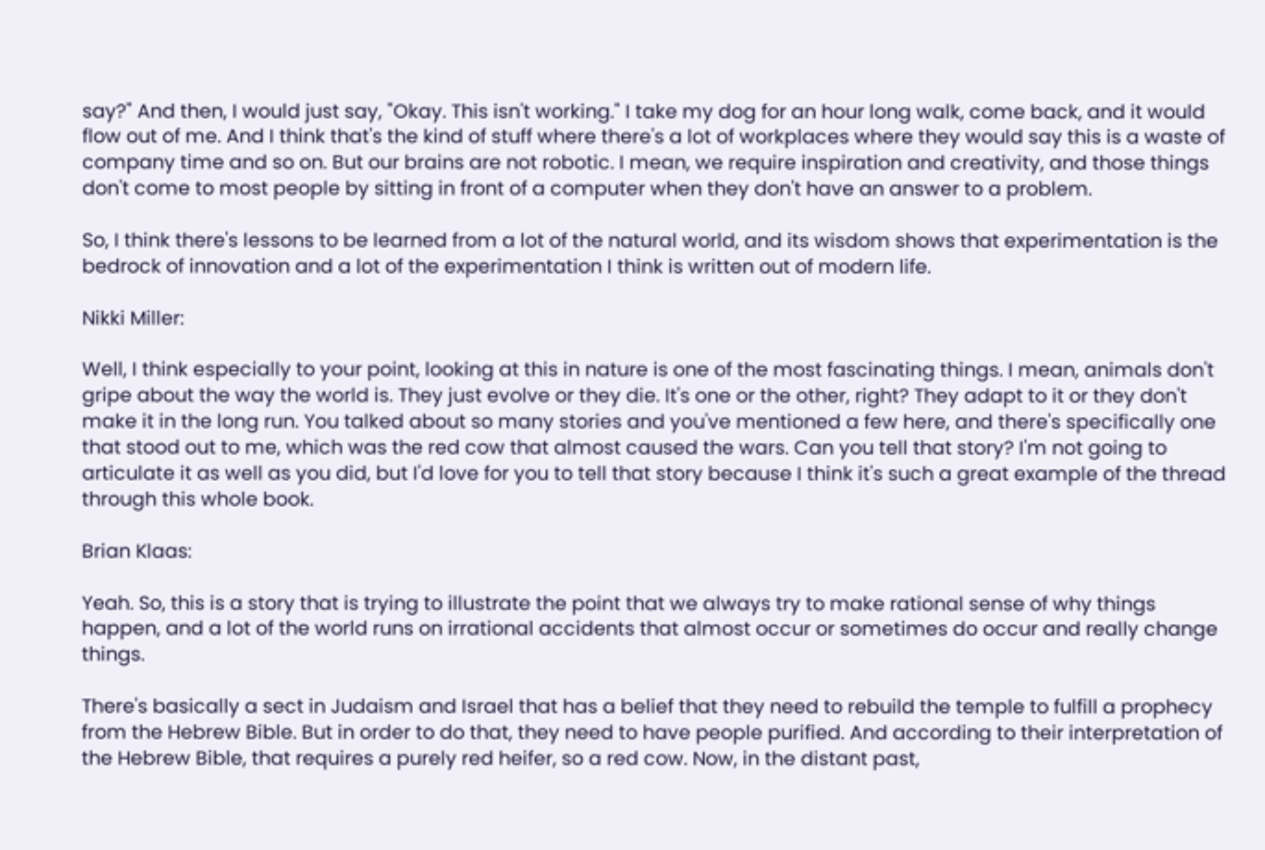say?" And then, I would just say, "Okay. This isn't working." I take my dog for an hour long walk, come back, and it would flow out of me. And I think that's the kind of stuff where there's a lot of workplaces where they would say this is a waste of company time and so on. But our brains are not robotic. I mean, we require inspiration and creativity, and those things don't come to most people by sitting in front of a computer when they don't have an answer to a problem.

So, I think there's lessons to be learned from a lot of the natural world, and its wisdom shows that experimentation is the bedrock of innovation and a lot of the experimentation I think is written out of modern life.

Nikki Miller:

Well, I think especially to your point, looking at this in nature is one of the most fascinating things. I mean, animals don't gripe about the way the world is. They just evolve or they die. It's one or the other, right? They adapt to it or they don't make it in the long run. You talked about so many stories and you've mentioned a few here, and there's specifically one that stood out to me, which was the red cow that almost caused the wars. Can you tell that story? I'm not going to articulate it as well as you did, but I'd love for you to tell that story because I think it's such a great example of the thread through this whole book.

Brian Klaas:

Yeah. So, this is a story that is trying to illustrate the point that we always try to make rational sense of why things happen, and a lot of the world runs on irrational accidents that almost occur or sometimes do occur and really change things.

There's basically a sect in Judaism and Israel that has a belief that they need to rebuild the temple to fulfill a prophecy from the Hebrew Bible. But in order to do that, they need to have people purified. And according to their interpretation of the Hebrew Bible, that requires a purely red heifer, so a red cow. Now, in the distant past,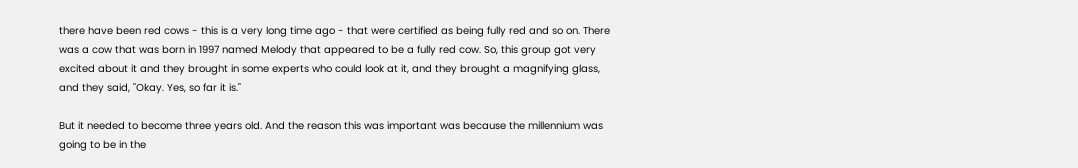there have been red cows - this is a very long time ago - that were certified as being fully red and so on. There was a cow that was born in 1997 named Melody that appeared to be a fully red cow. So, this group got very excited about it and they brought in some experts who could look at it, and they brought a magnifying glass, and they said, "Okay. Yes, so far it is."

But it needed to become three years old. And the reason this was important was because the millennium was going to be in the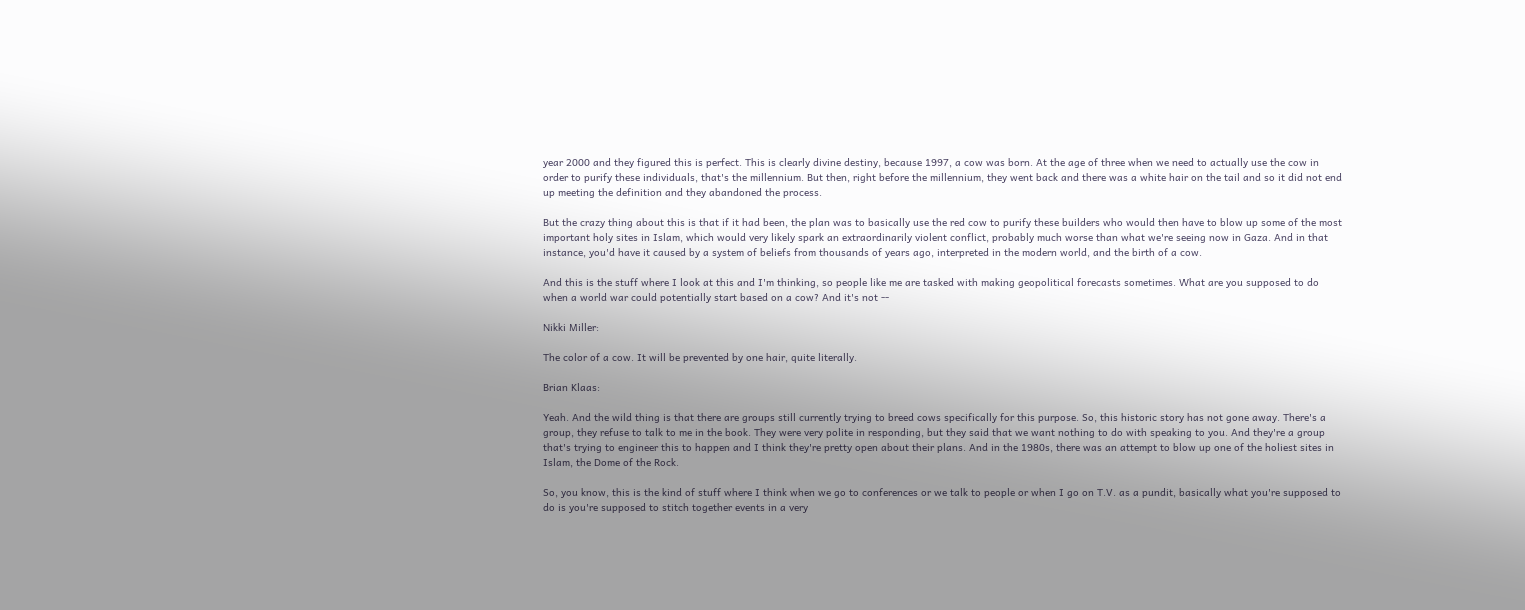year 2000 and they figured this is perfect. This is clearly divine destiny, because 1997, a cow was born. At the age of three when we need to actually use the cow in order to purify these individuals, that's the millennium. But then, right before the millennium, they went back and there was a white hair on the tail and so it did not end up meeting the definition and they abandoned the process.

But the crazy thing about this is that if it had been, the plan was to basically use the red cow to purify these builders who would then have to blow up some of the most important holy sites in Islam, which would very likely spark an extraordinarily violent conflict, probably much worse than what we're seeing now in Gaza. And in that instance, you'd have it caused by a system of beliefs from thousands of years ago, interpreted in the modern world, and the birth of a cow.

And this is the stuff where I look at this and I'm thinking, so people like me are tasked with making geopolitical forecasts sometimes. What are you supposed to do when a world war could potentially start based on a cow? And it's not --

Nikki Miller:

The color of a cow. It will be prevented by one hair, quite literally.

Brian Klaas:

Yeah. And the wild thing is that there are groups still currently trying to breed cows specifically for this purpose. So, this historic story has not gone away. There's a group, they refuse to talk to me in the book. They were very polite in responding, but they said that we want nothing to do with speaking to you. And they're a group that's trying to engineer this to happen and I think they're pretty open about their plans. And in the 1980s, there was an attempt to blow up one of the holiest sites in Islam, the Dome of the Rock.

So, you know, this is the kind of stuff where I think when we go to conferences or we talk to people or when I go on T.V. as a pundit, basically what you're supposed to do is you're supposed to stitch together events in a very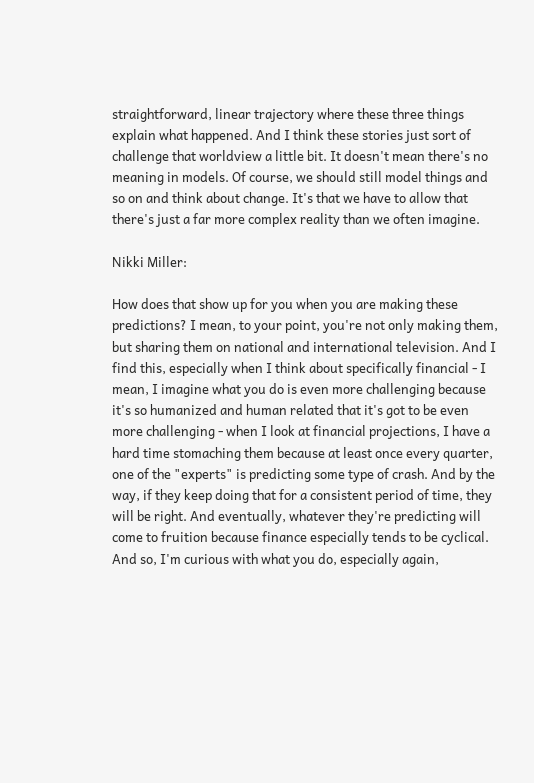straightforward, linear trajectory where these three things explain what happened. And I think these stories just sort of challenge that worldview a little bit. It doesn't mean there's no meaning in models. Of course, we should still model things and so on and think about change. It's that we have to allow that there's just a far more complex reality than we often imagine.

Nikki Miller:

How does that show up for you when you are making these predictions? I mean, to your point, you're not only making them, but sharing them on national and international television. And I find this, especially when I think about specifically financial - I mean, I imagine what you do is even more challenging because it's so humanized and human related that it's got to be even more challenging - when I look at financial projections, I have a hard time stomaching them because at least once every quarter, one of the "experts" is predicting some type of crash. And by the way, if they keep doing that for a consistent period of time, they will be right. And eventually, whatever they're predicting will come to fruition because finance especially tends to be cyclical. And so, I'm curious with what you do, especially again,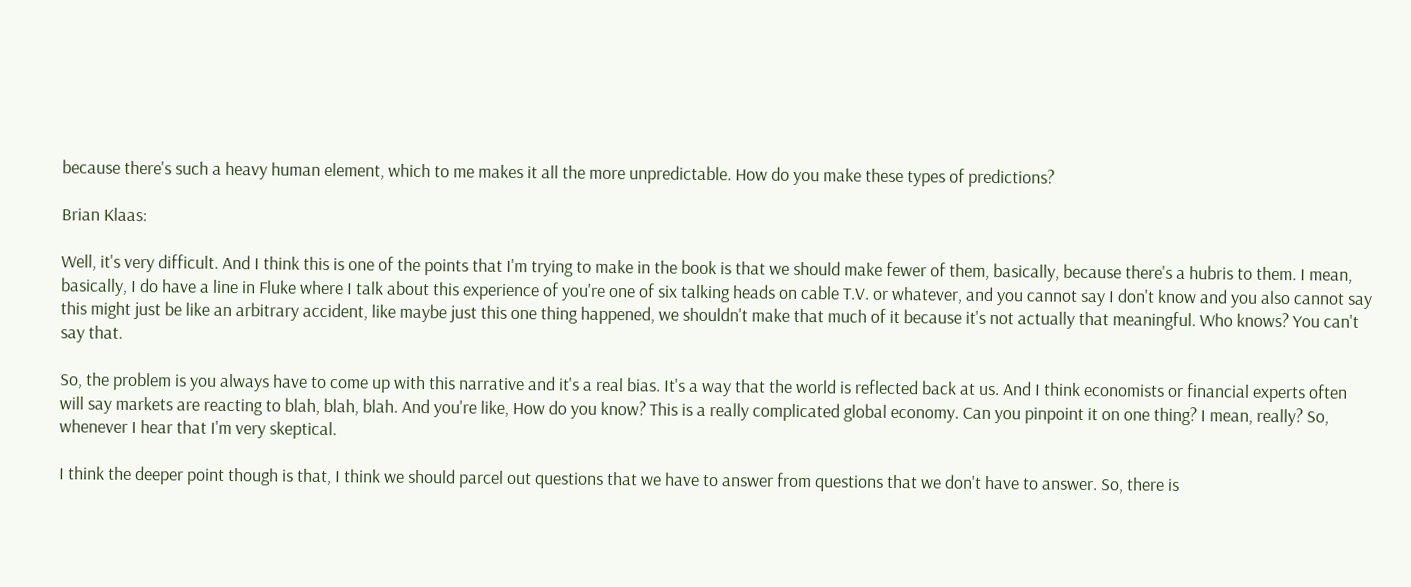because there's such a heavy human element, which to me makes it all the more unpredictable. How do you make these types of predictions?

Brian Klaas:

Well, it's very difficult. And I think this is one of the points that I'm trying to make in the book is that we should make fewer of them, basically, because there's a hubris to them. I mean, basically, I do have a line in Fluke where I talk about this experience of you're one of six talking heads on cable T.V. or whatever, and you cannot say I don't know and you also cannot say this might just be like an arbitrary accident, like maybe just this one thing happened, we shouldn't make that much of it because it's not actually that meaningful. Who knows? You can't say that.

So, the problem is you always have to come up with this narrative and it's a real bias. It's a way that the world is reflected back at us. And I think economists or financial experts often will say markets are reacting to blah, blah, blah. And you're like, How do you know? This is a really complicated global economy. Can you pinpoint it on one thing? I mean, really? So, whenever I hear that I'm very skeptical.

I think the deeper point though is that, I think we should parcel out questions that we have to answer from questions that we don't have to answer. So, there is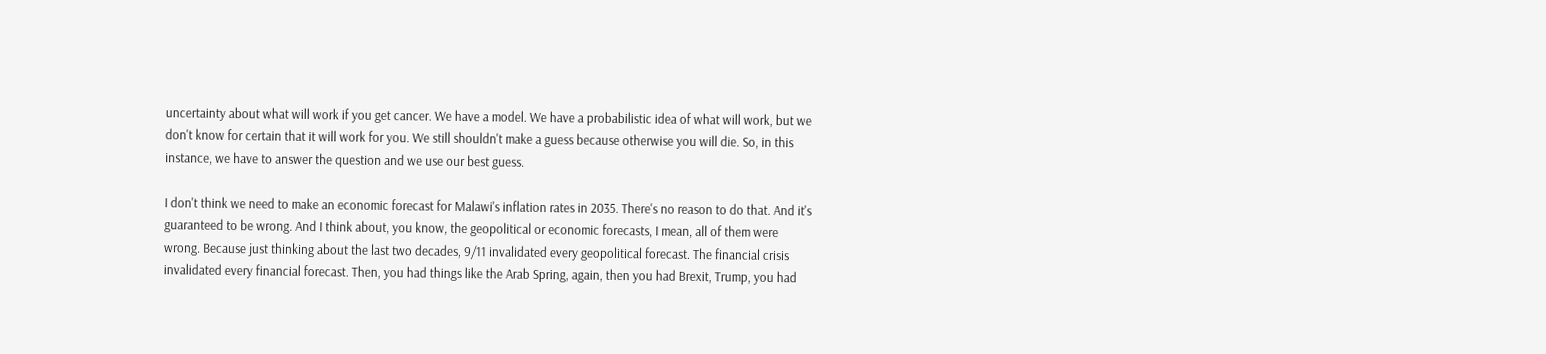uncertainty about what will work if you get cancer. We have a model. We have a probabilistic idea of what will work, but we don't know for certain that it will work for you. We still shouldn't make a guess because otherwise you will die. So, in this instance, we have to answer the question and we use our best guess.

I don't think we need to make an economic forecast for Malawi's inflation rates in 2035. There's no reason to do that. And it's guaranteed to be wrong. And I think about, you know, the geopolitical or economic forecasts, I mean, all of them were wrong. Because just thinking about the last two decades, 9/11 invalidated every geopolitical forecast. The financial crisis invalidated every financial forecast. Then, you had things like the Arab Spring, again, then you had Brexit, Trump, you had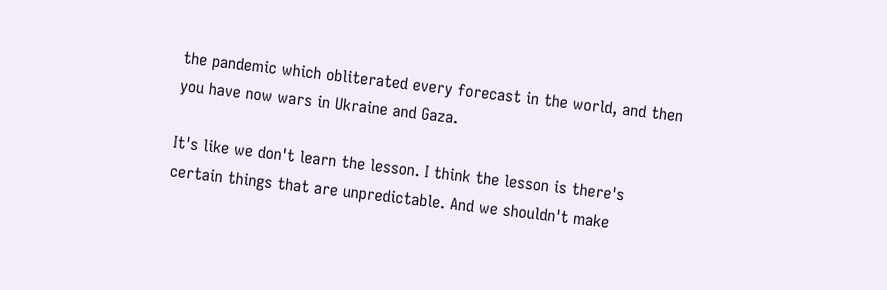the pandemic which obliterated every forecast in the world, and then you have now wars in Ukraine and Gaza.

It's like we don't learn the lesson. I think the lesson is there's certain things that are unpredictable. And we shouldn't make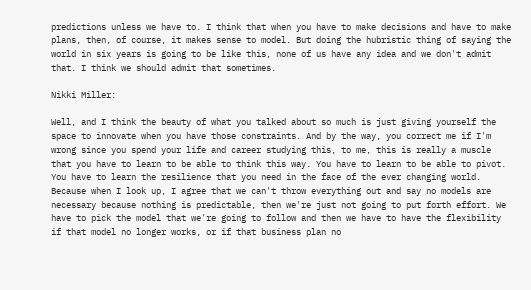predictions unless we have to. I think that when you have to make decisions and have to make plans, then, of course, it makes sense to model. But doing the hubristic thing of saying the world in six years is going to be like this, none of us have any idea and we don't admit that. I think we should admit that sometimes.

Nikki Miller:

Well, and I think the beauty of what you talked about so much is just giving yourself the space to innovate when you have those constraints. And by the way, you correct me if I'm wrong since you spend your life and career studying this, to me, this is really a muscle that you have to learn to be able to think this way. You have to learn to be able to pivot. You have to learn the resilience that you need in the face of the ever changing world. Because when I look up, I agree that we can't throw everything out and say no models are necessary because nothing is predictable, then we're just not going to put forth effort. We have to pick the model that we're going to follow and then we have to have the flexibility if that model no longer works, or if that business plan no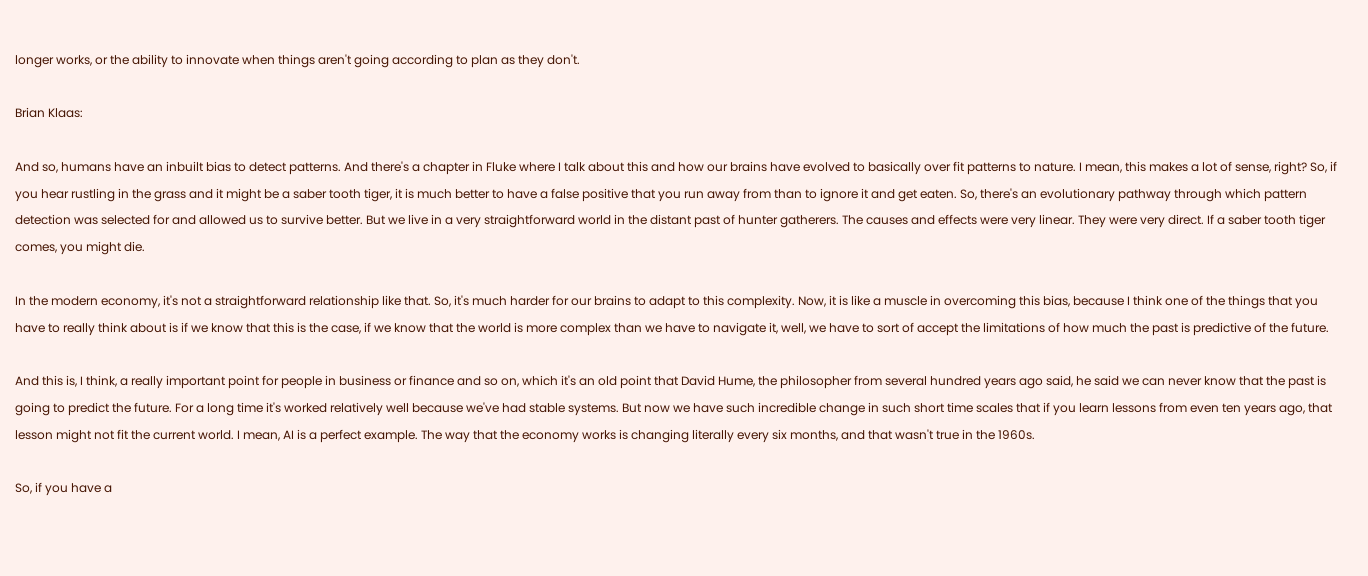longer works, or the ability to innovate when things aren't going according to plan as they don't.

Brian Klaas:

And so, humans have an inbuilt bias to detect patterns. And there's a chapter in Fluke where I talk about this and how our brains have evolved to basically over fit patterns to nature. I mean, this makes a lot of sense, right? So, if you hear rustling in the grass and it might be a saber tooth tiger, it is much better to have a false positive that you run away from than to ignore it and get eaten. So, there's an evolutionary pathway through which pattern detection was selected for and allowed us to survive better. But we live in a very straightforward world in the distant past of hunter gatherers. The causes and effects were very linear. They were very direct. If a saber tooth tiger comes, you might die.

In the modern economy, it's not a straightforward relationship like that. So, it's much harder for our brains to adapt to this complexity. Now, it is like a muscle in overcoming this bias, because I think one of the things that you have to really think about is if we know that this is the case, if we know that the world is more complex than we have to navigate it, well, we have to sort of accept the limitations of how much the past is predictive of the future.

And this is, I think, a really important point for people in business or finance and so on, which it's an old point that David Hume, the philosopher from several hundred years ago said, he said we can never know that the past is going to predict the future. For a long time it's worked relatively well because we've had stable systems. But now we have such incredible change in such short time scales that if you learn lessons from even ten years ago, that lesson might not fit the current world. I mean, AI is a perfect example. The way that the economy works is changing literally every six months, and that wasn't true in the 1960s.

So, if you have a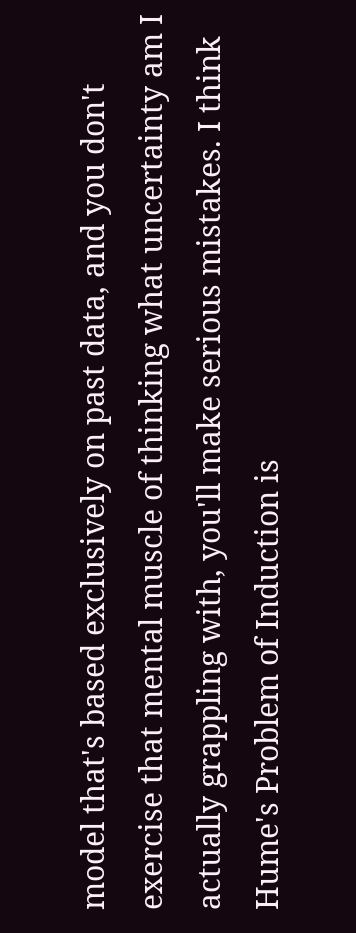model that's based exclusively on past data, and you don't exercise that mental muscle of thinking what uncertainty am I actually grappling with, you'll make serious mistakes. I think Hume's Problem of Induction is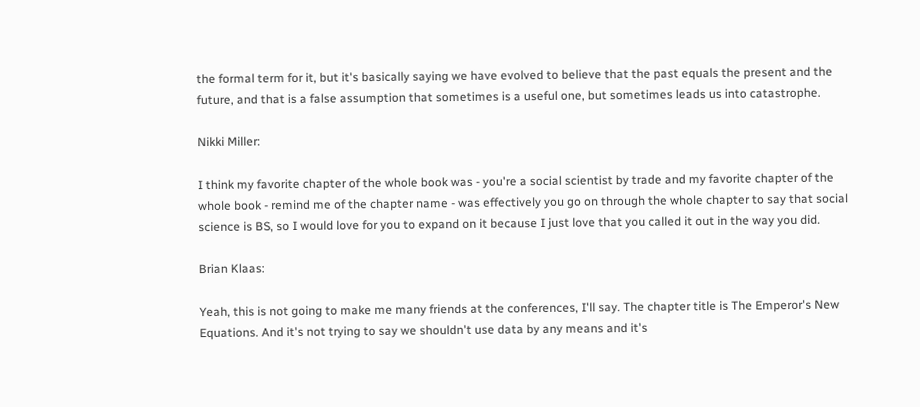the formal term for it, but it's basically saying we have evolved to believe that the past equals the present and the future, and that is a false assumption that sometimes is a useful one, but sometimes leads us into catastrophe.

Nikki Miller:

I think my favorite chapter of the whole book was - you're a social scientist by trade and my favorite chapter of the whole book - remind me of the chapter name - was effectively you go on through the whole chapter to say that social science is BS, so I would love for you to expand on it because I just love that you called it out in the way you did.

Brian Klaas:

Yeah, this is not going to make me many friends at the conferences, I'll say. The chapter title is The Emperor's New Equations. And it's not trying to say we shouldn't use data by any means and it's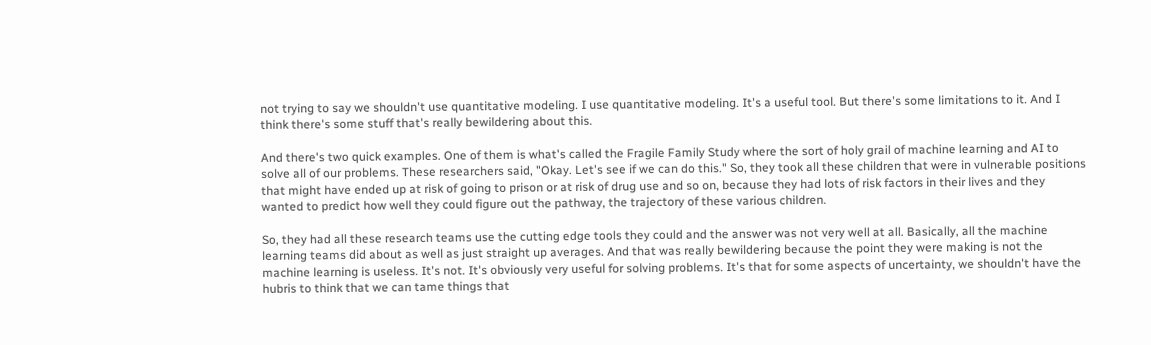not trying to say we shouldn't use quantitative modeling. I use quantitative modeling. It's a useful tool. But there's some limitations to it. And I think there's some stuff that's really bewildering about this.

And there's two quick examples. One of them is what's called the Fragile Family Study where the sort of holy grail of machine learning and AI to solve all of our problems. These researchers said, "Okay. Let's see if we can do this." So, they took all these children that were in vulnerable positions that might have ended up at risk of going to prison or at risk of drug use and so on, because they had lots of risk factors in their lives and they wanted to predict how well they could figure out the pathway, the trajectory of these various children.

So, they had all these research teams use the cutting edge tools they could and the answer was not very well at all. Basically, all the machine learning teams did about as well as just straight up averages. And that was really bewildering because the point they were making is not the machine learning is useless. It's not. It's obviously very useful for solving problems. It's that for some aspects of uncertainty, we shouldn't have the hubris to think that we can tame things that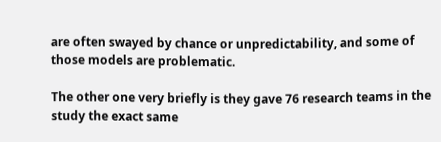are often swayed by chance or unpredictability, and some of those models are problematic.

The other one very briefly is they gave 76 research teams in the study the exact same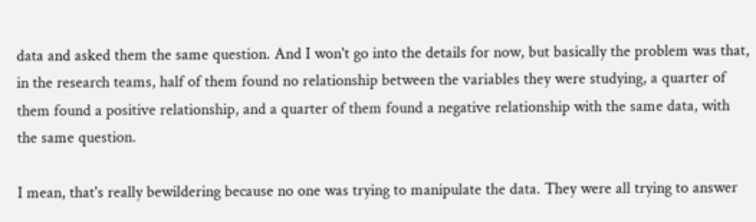data and asked them the same question. And I won't go into the details for now, but basically the problem was that, in the research teams, half of them found no relationship between the variables they were studying, a quarter of them found a positive relationship, and a quarter of them found a negative relationship with the same data, with the same question.

I mean, that's really bewildering because no one was trying to manipulate the data. They were all trying to answer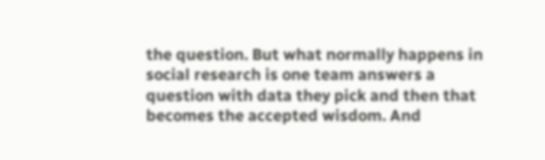the question. But what normally happens in social research is one team answers a question with data they pick and then that becomes the accepted wisdom. And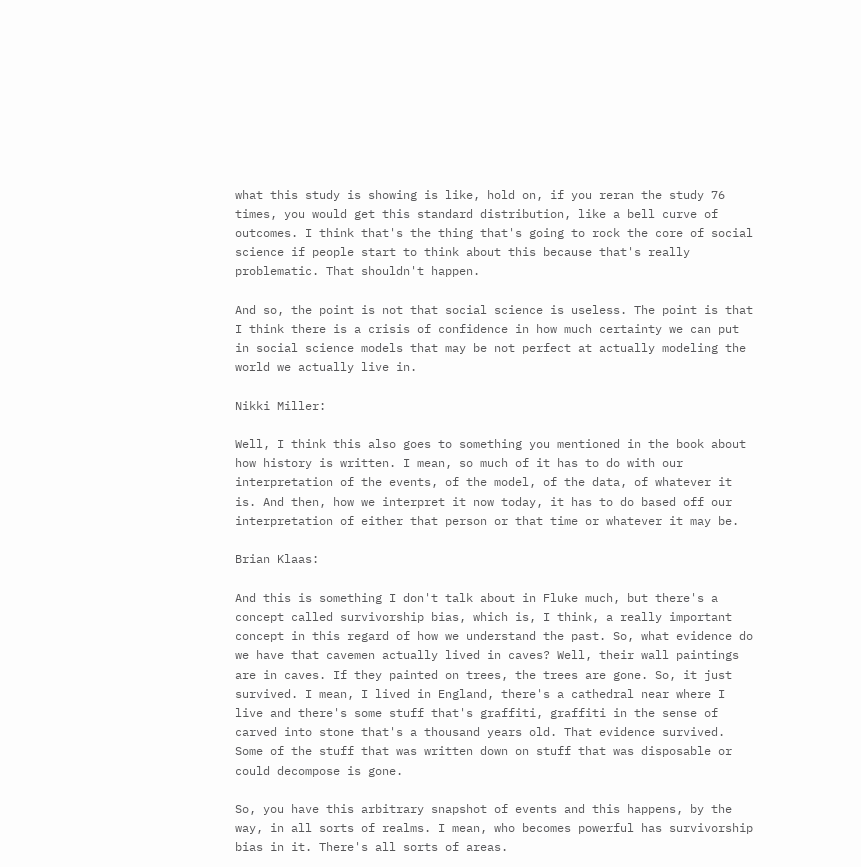what this study is showing is like, hold on, if you reran the study 76 times, you would get this standard distribution, like a bell curve of outcomes. I think that's the thing that's going to rock the core of social science if people start to think about this because that's really problematic. That shouldn't happen.

And so, the point is not that social science is useless. The point is that I think there is a crisis of confidence in how much certainty we can put in social science models that may be not perfect at actually modeling the world we actually live in.

Nikki Miller:

Well, I think this also goes to something you mentioned in the book about how history is written. I mean, so much of it has to do with our interpretation of the events, of the model, of the data, of whatever it is. And then, how we interpret it now today, it has to do based off our interpretation of either that person or that time or whatever it may be.

Brian Klaas:

And this is something I don't talk about in Fluke much, but there's a concept called survivorship bias, which is, I think, a really important concept in this regard of how we understand the past. So, what evidence do we have that cavemen actually lived in caves? Well, their wall paintings are in caves. If they painted on trees, the trees are gone. So, it just survived. I mean, I lived in England, there's a cathedral near where I live and there's some stuff that's graffiti, graffiti in the sense of carved into stone that's a thousand years old. That evidence survived. Some of the stuff that was written down on stuff that was disposable or could decompose is gone.

So, you have this arbitrary snapshot of events and this happens, by the way, in all sorts of realms. I mean, who becomes powerful has survivorship bias in it. There's all sorts of areas.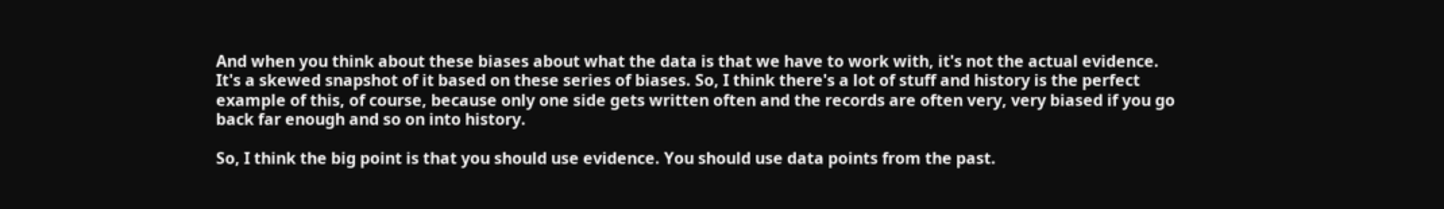And when you think about these biases about what the data is that we have to work with, it's not the actual evidence. It's a skewed snapshot of it based on these series of biases. So, I think there's a lot of stuff and history is the perfect example of this, of course, because only one side gets written often and the records are often very, very biased if you go back far enough and so on into history.

So, I think the big point is that you should use evidence. You should use data points from the past.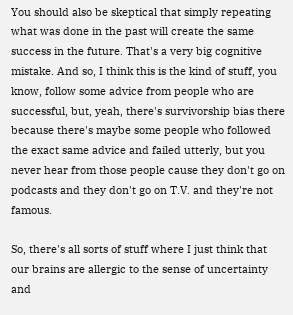You should also be skeptical that simply repeating what was done in the past will create the same success in the future. That's a very big cognitive mistake. And so, I think this is the kind of stuff, you know, follow some advice from people who are successful, but, yeah, there's survivorship bias there because there's maybe some people who followed the exact same advice and failed utterly, but you never hear from those people cause they don't go on podcasts and they don't go on T.V. and they're not famous.

So, there's all sorts of stuff where I just think that our brains are allergic to the sense of uncertainty and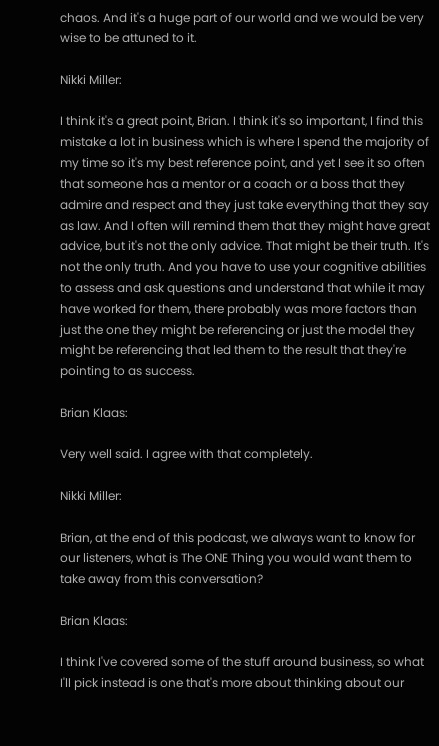chaos. And it's a huge part of our world and we would be very wise to be attuned to it.

Nikki Miller:

I think it's a great point, Brian. I think it's so important, I find this mistake a lot in business which is where I spend the majority of my time so it's my best reference point, and yet I see it so often that someone has a mentor or a coach or a boss that they admire and respect and they just take everything that they say as law. And I often will remind them that they might have great advice, but it's not the only advice. That might be their truth. It's not the only truth. And you have to use your cognitive abilities to assess and ask questions and understand that while it may have worked for them, there probably was more factors than just the one they might be referencing or just the model they might be referencing that led them to the result that they're pointing to as success.

Brian Klaas:

Very well said. I agree with that completely.

Nikki Miller:

Brian, at the end of this podcast, we always want to know for our listeners, what is The ONE Thing you would want them to take away from this conversation?

Brian Klaas:

I think I've covered some of the stuff around business, so what I'll pick instead is one that's more about thinking about our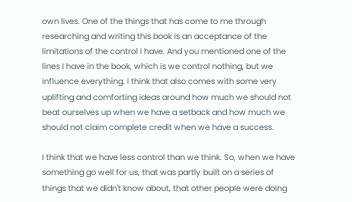own lives. One of the things that has come to me through researching and writing this book is an acceptance of the limitations of the control I have. And you mentioned one of the lines I have in the book, which is we control nothing, but we influence everything. I think that also comes with some very uplifting and comforting ideas around how much we should not beat ourselves up when we have a setback and how much we should not claim complete credit when we have a success.

I think that we have less control than we think. So, when we have something go well for us, that was partly built on a series of things that we didn't know about, that other people were doing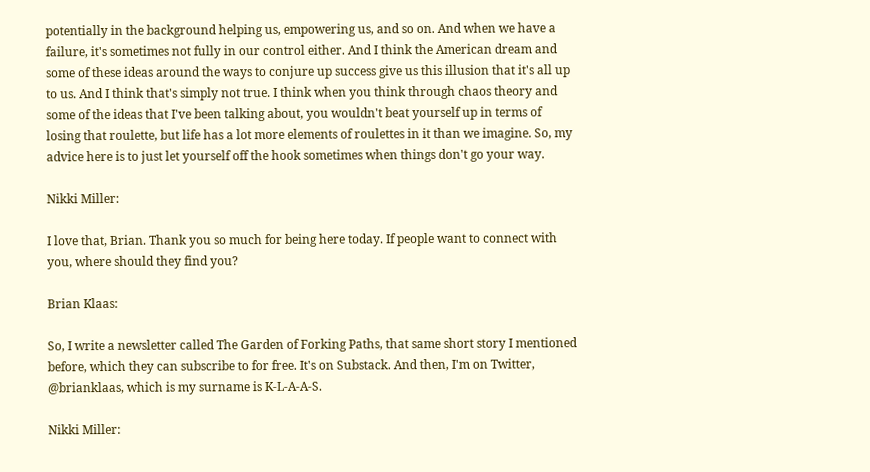potentially in the background helping us, empowering us, and so on. And when we have a failure, it's sometimes not fully in our control either. And I think the American dream and some of these ideas around the ways to conjure up success give us this illusion that it's all up to us. And I think that's simply not true. I think when you think through chaos theory and some of the ideas that I've been talking about, you wouldn't beat yourself up in terms of losing that roulette, but life has a lot more elements of roulettes in it than we imagine. So, my advice here is to just let yourself off the hook sometimes when things don't go your way.

Nikki Miller:

I love that, Brian. Thank you so much for being here today. If people want to connect with you, where should they find you?

Brian Klaas:

So, I write a newsletter called The Garden of Forking Paths, that same short story I mentioned before, which they can subscribe to for free. It's on Substack. And then, I'm on Twitter, @brianklaas, which is my surname is K-L-A-A-S.

Nikki Miller: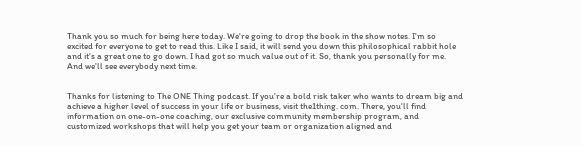Thank you so much for being here today. We're going to drop the book in the show notes. I'm so excited for everyone to get to read this. Like I said, it will send you down this philosophical rabbit hole and it's a great one to go down. I had got so much value out of it. So, thank you personally for me. And we'll see everybody next time.


Thanks for listening to The ONE Thing podcast. If you're a bold risk taker who wants to dream big and achieve a higher level of success in your life or business, visit the1thing. com. There, you'll find information on one-on-one coaching, our exclusive community membership program, and customized workshops that will help you get your team or organization aligned and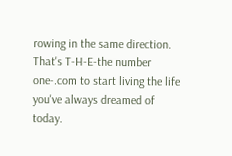rowing in the same direction. That's T-H-E-the number one-.com to start living the life you've always dreamed of today.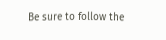Be sure to follow the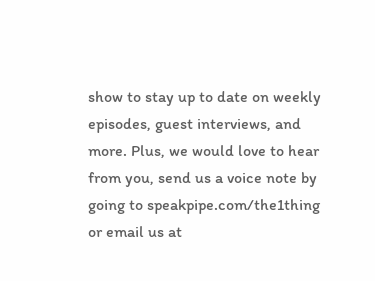show to stay up to date on weekly episodes, guest interviews, and more. Plus, we would love to hear from you, send us a voice note by going to speakpipe.com/the1thing or email us at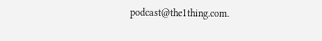podcast@the1thing.com.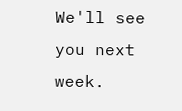We'll see you next week.